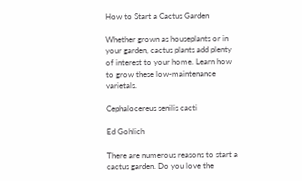How to Start a Cactus Garden

Whether grown as houseplants or in your garden, cactus plants add plenty of interest to your home. Learn how to grow these low-maintenance varietals.

Cephalocereus senilis cacti

Ed Gohlich

There are numerous reasons to start a cactus garden. Do you love the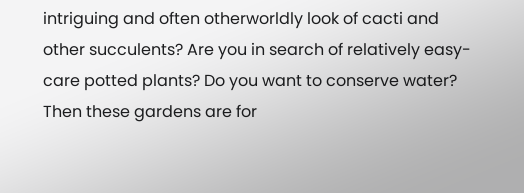intriguing and often otherworldly look of cacti and other succulents? Are you in search of relatively easy-care potted plants? Do you want to conserve water? Then these gardens are for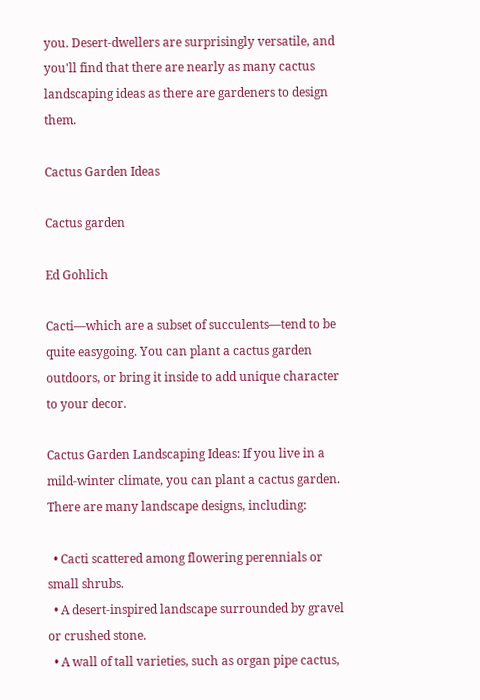you. Desert-dwellers are surprisingly versatile, and you'll find that there are nearly as many cactus landscaping ideas as there are gardeners to design them.

Cactus Garden Ideas

Cactus garden

Ed Gohlich

Cacti—which are a subset of succulents—tend to be quite easygoing. You can plant a cactus garden outdoors, or bring it inside to add unique character to your decor.

Cactus Garden Landscaping Ideas: If you live in a mild-winter climate, you can plant a cactus garden. There are many landscape designs, including:

  • Cacti scattered among flowering perennials or small shrubs.
  • A desert-inspired landscape surrounded by gravel or crushed stone.
  • A wall of tall varieties, such as organ pipe cactus,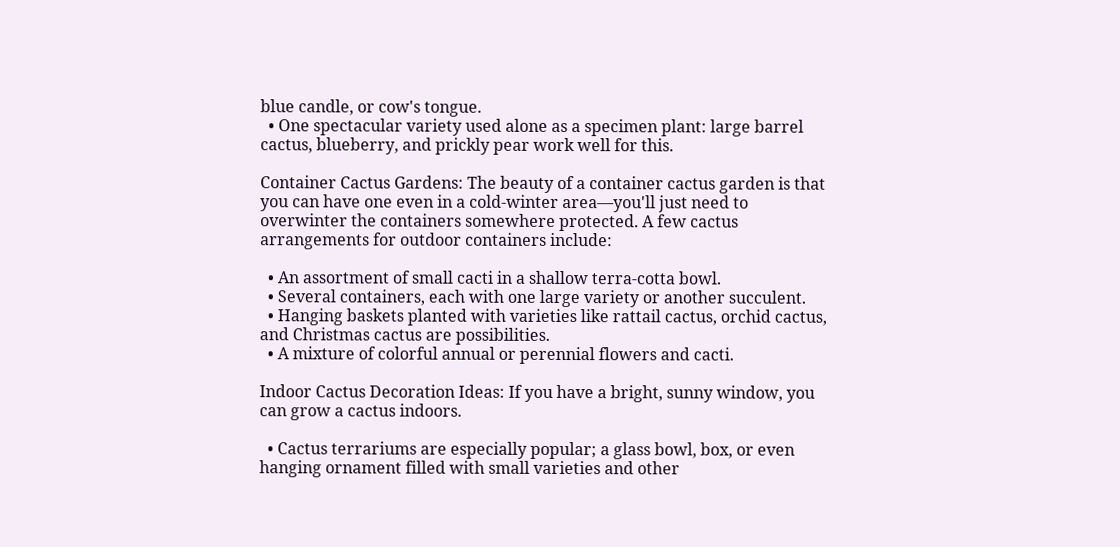blue candle, or cow's tongue.
  • One spectacular variety used alone as a specimen plant: large barrel cactus, blueberry, and prickly pear work well for this.

Container Cactus Gardens: The beauty of a container cactus garden is that you can have one even in a cold-winter area—you'll just need to overwinter the containers somewhere protected. A few cactus arrangements for outdoor containers include:

  • An assortment of small cacti in a shallow terra-cotta bowl.
  • Several containers, each with one large variety or another succulent.
  • Hanging baskets planted with varieties like rattail cactus, orchid cactus, and Christmas cactus are possibilities.
  • A mixture of colorful annual or perennial flowers and cacti.

Indoor Cactus Decoration Ideas: If you have a bright, sunny window, you can grow a cactus indoors.

  • Cactus terrariums are especially popular; a glass bowl, box, or even hanging ornament filled with small varieties and other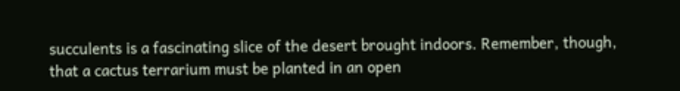succulents is a fascinating slice of the desert brought indoors. Remember, though, that a cactus terrarium must be planted in an open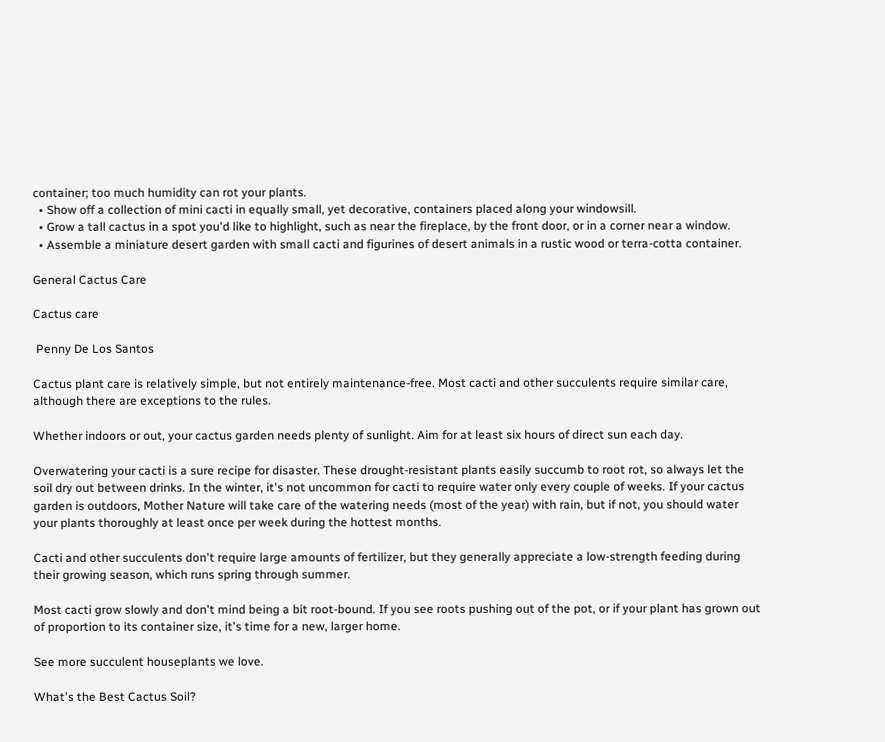container; too much humidity can rot your plants.
  • Show off a collection of mini cacti in equally small, yet decorative, containers placed along your windowsill.
  • Grow a tall cactus in a spot you'd like to highlight, such as near the fireplace, by the front door, or in a corner near a window.
  • Assemble a miniature desert garden with small cacti and figurines of desert animals in a rustic wood or terra-cotta container.

General Cactus Care

Cactus care

 Penny De Los Santos

Cactus plant care is relatively simple, but not entirely maintenance-free. Most cacti and other succulents require similar care, although there are exceptions to the rules.

Whether indoors or out, your cactus garden needs plenty of sunlight. Aim for at least six hours of direct sun each day.

Overwatering your cacti is a sure recipe for disaster. These drought-resistant plants easily succumb to root rot, so always let the soil dry out between drinks. In the winter, it's not uncommon for cacti to require water only every couple of weeks. If your cactus garden is outdoors, Mother Nature will take care of the watering needs (most of the year) with rain, but if not, you should water your plants thoroughly at least once per week during the hottest months.

Cacti and other succulents don't require large amounts of fertilizer, but they generally appreciate a low-strength feeding during their growing season, which runs spring through summer.

Most cacti grow slowly and don't mind being a bit root-bound. If you see roots pushing out of the pot, or if your plant has grown out of proportion to its container size, it's time for a new, larger home.

See more succulent houseplants we love.

What's the Best Cactus Soil?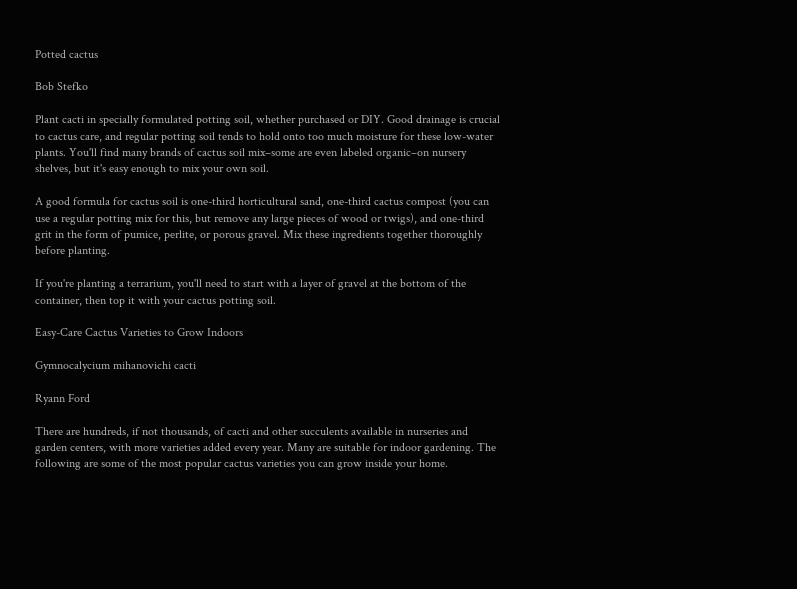Potted cactus

Bob Stefko

Plant cacti in specially formulated potting soil, whether purchased or DIY. Good drainage is crucial to cactus care, and regular potting soil tends to hold onto too much moisture for these low-water plants. You'll find many brands of cactus soil mix–some are even labeled organic–on nursery shelves, but it's easy enough to mix your own soil.

A good formula for cactus soil is one-third horticultural sand, one-third cactus compost (you can use a regular potting mix for this, but remove any large pieces of wood or twigs), and one-third grit in the form of pumice, perlite, or porous gravel. Mix these ingredients together thoroughly before planting.

If you're planting a terrarium, you'll need to start with a layer of gravel at the bottom of the container, then top it with your cactus potting soil.

Easy-Care Cactus Varieties to Grow Indoors

Gymnocalycium mihanovichi cacti

Ryann Ford

There are hundreds, if not thousands, of cacti and other succulents available in nurseries and garden centers, with more varieties added every year. Many are suitable for indoor gardening. The following are some of the most popular cactus varieties you can grow inside your home.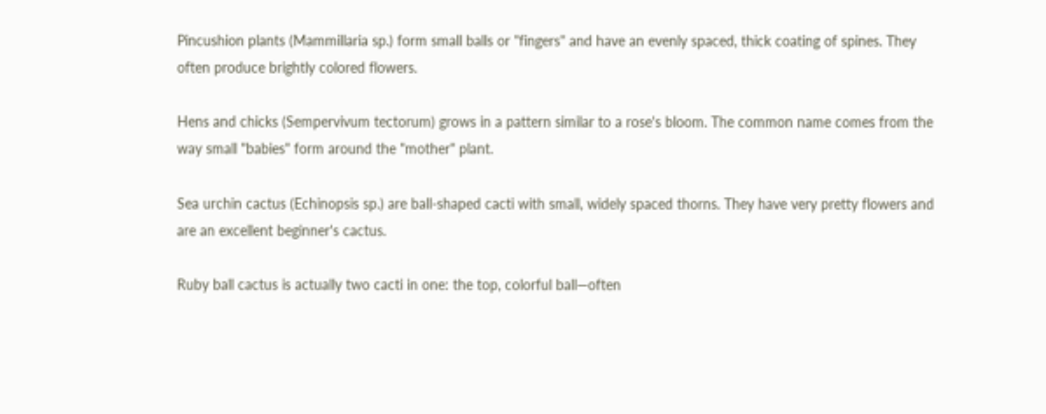Pincushion plants (Mammillaria sp.) form small balls or "fingers" and have an evenly spaced, thick coating of spines. They often produce brightly colored flowers.

Hens and chicks (Sempervivum tectorum) grows in a pattern similar to a rose's bloom. The common name comes from the way small "babies" form around the "mother" plant.

Sea urchin cactus (Echinopsis sp.) are ball-shaped cacti with small, widely spaced thorns. They have very pretty flowers and are an excellent beginner's cactus.

Ruby ball cactus is actually two cacti in one: the top, colorful ball—often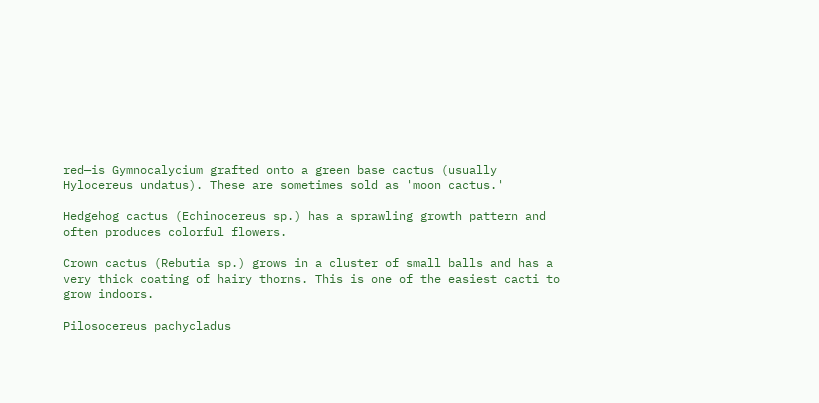red—is Gymnocalycium grafted onto a green base cactus (usually Hylocereus undatus). These are sometimes sold as 'moon cactus.'

Hedgehog cactus (Echinocereus sp.) has a sprawling growth pattern and often produces colorful flowers.

Crown cactus (Rebutia sp.) grows in a cluster of small balls and has a very thick coating of hairy thorns. This is one of the easiest cacti to grow indoors.

Pilosocereus pachycladus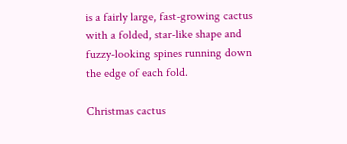is a fairly large, fast-growing cactus with a folded, star-like shape and fuzzy-looking spines running down the edge of each fold.

Christmas cactus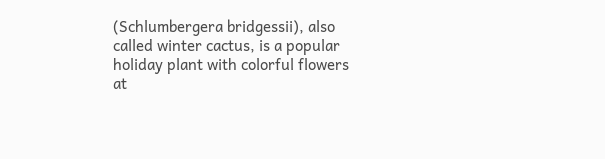(Schlumbergera bridgessii), also called winter cactus, is a popular holiday plant with colorful flowers at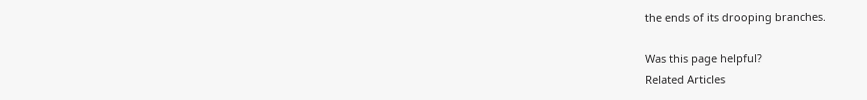the ends of its drooping branches.

Was this page helpful?
Related Articles